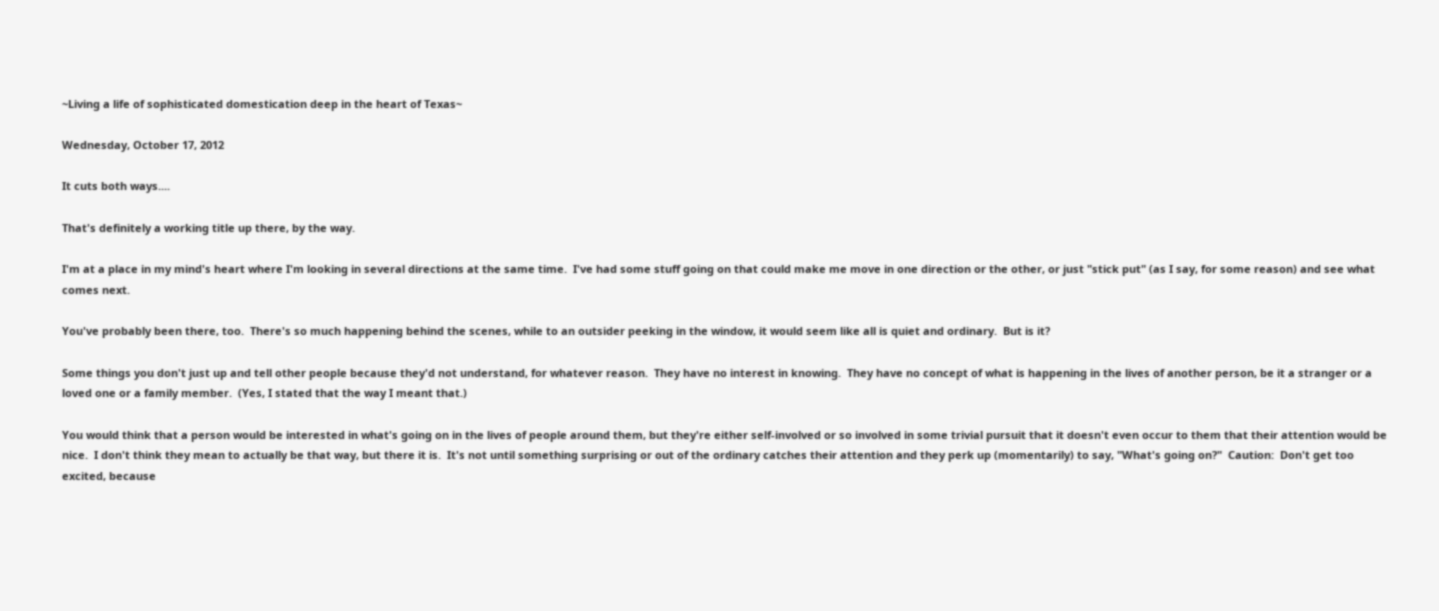~Living a life of sophisticated domestication deep in the heart of Texas~

Wednesday, October 17, 2012

It cuts both ways....

That's definitely a working title up there, by the way.

I'm at a place in my mind's heart where I'm looking in several directions at the same time.  I've had some stuff going on that could make me move in one direction or the other, or just "stick put" (as I say, for some reason) and see what comes next.

You've probably been there, too.  There's so much happening behind the scenes, while to an outsider peeking in the window, it would seem like all is quiet and ordinary.  But is it?

Some things you don't just up and tell other people because they'd not understand, for whatever reason.  They have no interest in knowing.  They have no concept of what is happening in the lives of another person, be it a stranger or a loved one or a family member.  (Yes, I stated that the way I meant that.)

You would think that a person would be interested in what's going on in the lives of people around them, but they're either self-involved or so involved in some trivial pursuit that it doesn't even occur to them that their attention would be nice.  I don't think they mean to actually be that way, but there it is.  It's not until something surprising or out of the ordinary catches their attention and they perk up (momentarily) to say, "What's going on?"  Caution:  Don't get too excited, because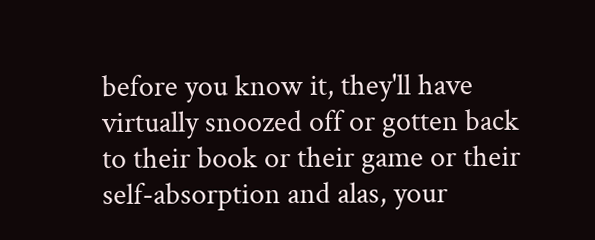before you know it, they'll have virtually snoozed off or gotten back to their book or their game or their self-absorption and alas, your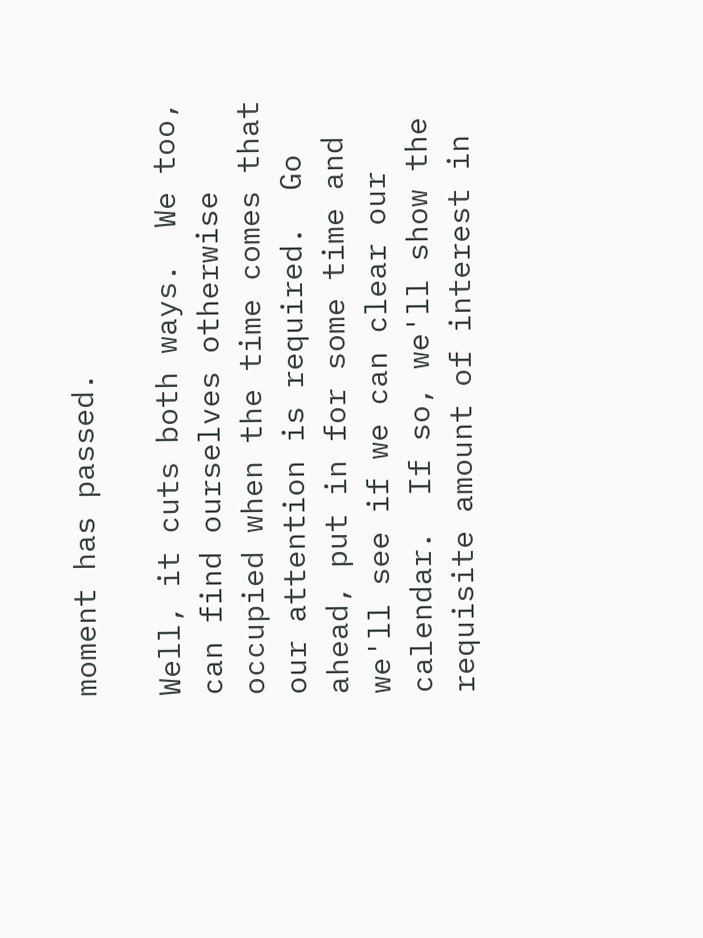moment has passed.

Well, it cuts both ways.  We too, can find ourselves otherwise occupied when the time comes that our attention is required.  Go ahead, put in for some time and we'll see if we can clear our calendar.  If so, we'll show the requisite amount of interest in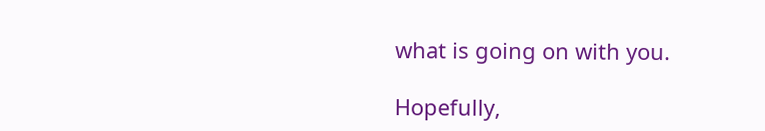what is going on with you.

Hopefully,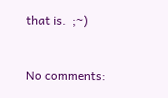that is.  ;~)


No comments: